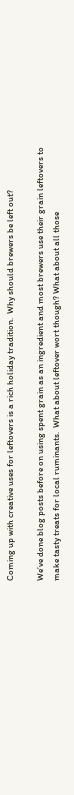Coming up with creative uses for leftovers is a rich holiday tradition.  Why should brewers be left out?

We’ve done blog posts before on using spent grain as an ingredient and most brewers use their grain leftovers to make tasty treats for local ruminants.  What about leftover wort though? What about all those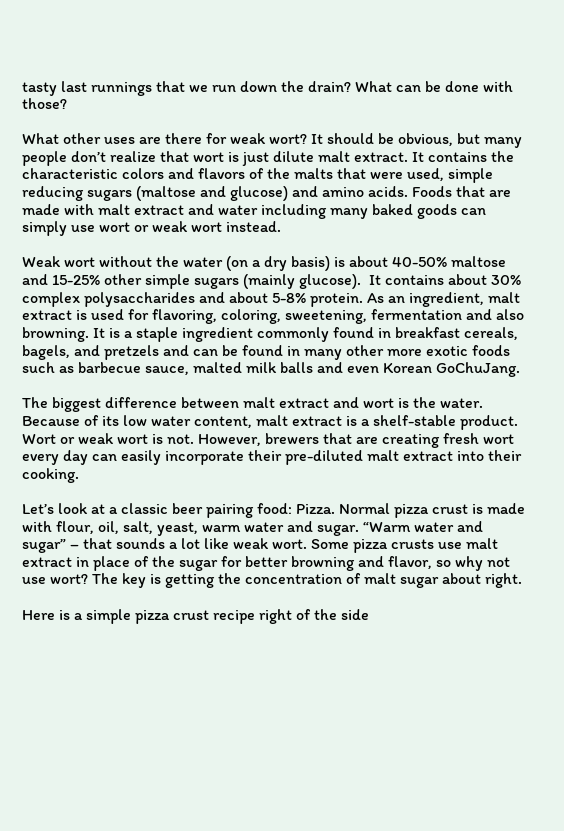tasty last runnings that we run down the drain? What can be done with those?

What other uses are there for weak wort? It should be obvious, but many people don’t realize that wort is just dilute malt extract. It contains the characteristic colors and flavors of the malts that were used, simple reducing sugars (maltose and glucose) and amino acids. Foods that are made with malt extract and water including many baked goods can simply use wort or weak wort instead.

Weak wort without the water (on a dry basis) is about 40-50% maltose and 15-25% other simple sugars (mainly glucose).  It contains about 30% complex polysaccharides and about 5-8% protein. As an ingredient, malt extract is used for flavoring, coloring, sweetening, fermentation and also browning. It is a staple ingredient commonly found in breakfast cereals, bagels, and pretzels and can be found in many other more exotic foods such as barbecue sauce, malted milk balls and even Korean GoChuJang.

The biggest difference between malt extract and wort is the water. Because of its low water content, malt extract is a shelf-stable product. Wort or weak wort is not. However, brewers that are creating fresh wort every day can easily incorporate their pre-diluted malt extract into their cooking.

Let’s look at a classic beer pairing food: Pizza. Normal pizza crust is made with flour, oil, salt, yeast, warm water and sugar. “Warm water and sugar” – that sounds a lot like weak wort. Some pizza crusts use malt extract in place of the sugar for better browning and flavor, so why not use wort? The key is getting the concentration of malt sugar about right.

Here is a simple pizza crust recipe right of the side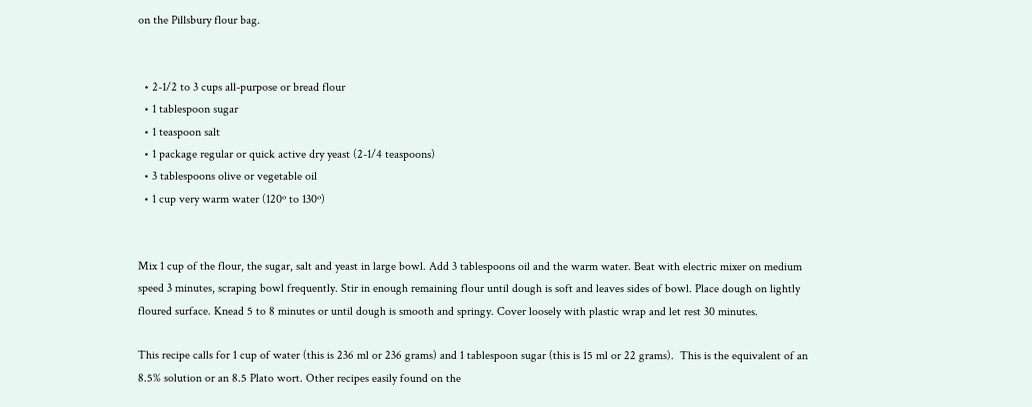on the Pillsbury flour bag.


  • 2-1/2 to 3 cups all-purpose or bread flour
  • 1 tablespoon sugar
  • 1 teaspoon salt
  • 1 package regular or quick active dry yeast (2-1/4 teaspoons)
  • 3 tablespoons olive or vegetable oil
  • 1 cup very warm water (120º to 130º)


Mix 1 cup of the flour, the sugar, salt and yeast in large bowl. Add 3 tablespoons oil and the warm water. Beat with electric mixer on medium speed 3 minutes, scraping bowl frequently. Stir in enough remaining flour until dough is soft and leaves sides of bowl. Place dough on lightly floured surface. Knead 5 to 8 minutes or until dough is smooth and springy. Cover loosely with plastic wrap and let rest 30 minutes.

This recipe calls for 1 cup of water (this is 236 ml or 236 grams) and 1 tablespoon sugar (this is 15 ml or 22 grams).  This is the equivalent of an 8.5% solution or an 8.5 Plato wort. Other recipes easily found on the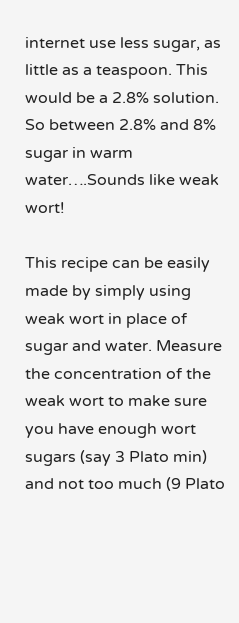internet use less sugar, as little as a teaspoon. This would be a 2.8% solution. So between 2.8% and 8% sugar in warm water….Sounds like weak wort!

This recipe can be easily made by simply using weak wort in place of sugar and water. Measure the concentration of the weak wort to make sure you have enough wort sugars (say 3 Plato min) and not too much (9 Plato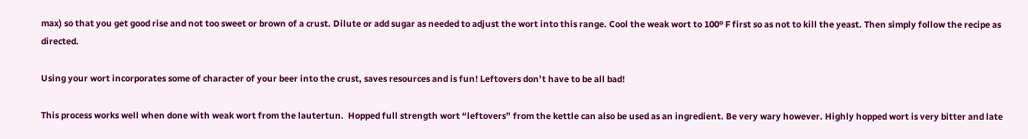max) so that you get good rise and not too sweet or brown of a crust. Dilute or add sugar as needed to adjust the wort into this range. Cool the weak wort to 100º F first so as not to kill the yeast. Then simply follow the recipe as directed.

Using your wort incorporates some of character of your beer into the crust, saves resources and is fun! Leftovers don’t have to be all bad!

This process works well when done with weak wort from the lautertun.  Hopped full strength wort “leftovers” from the kettle can also be used as an ingredient. Be very wary however. Highly hopped wort is very bitter and late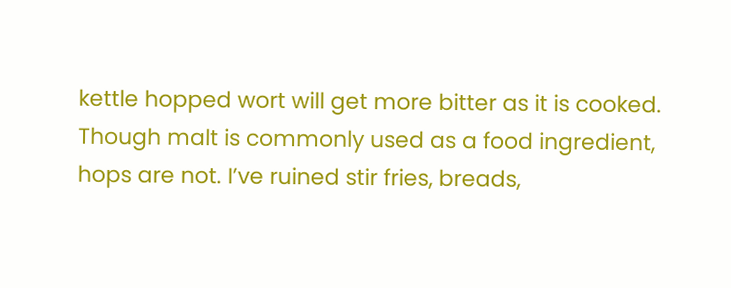kettle hopped wort will get more bitter as it is cooked. Though malt is commonly used as a food ingredient, hops are not. I’ve ruined stir fries, breads,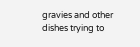gravies and other dishes trying to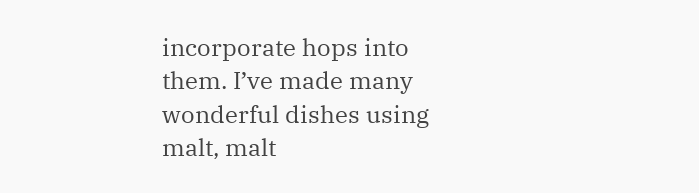incorporate hops into them. I’ve made many wonderful dishes using malt, malt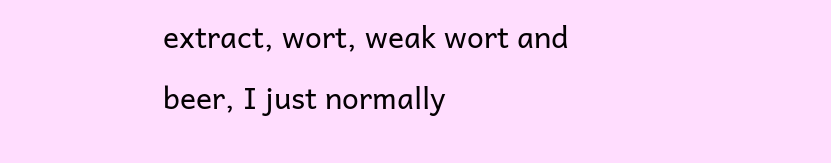extract, wort, weak wort and beer, I just normally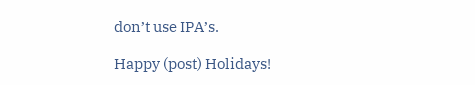don’t use IPA’s.

Happy (post) Holidays!